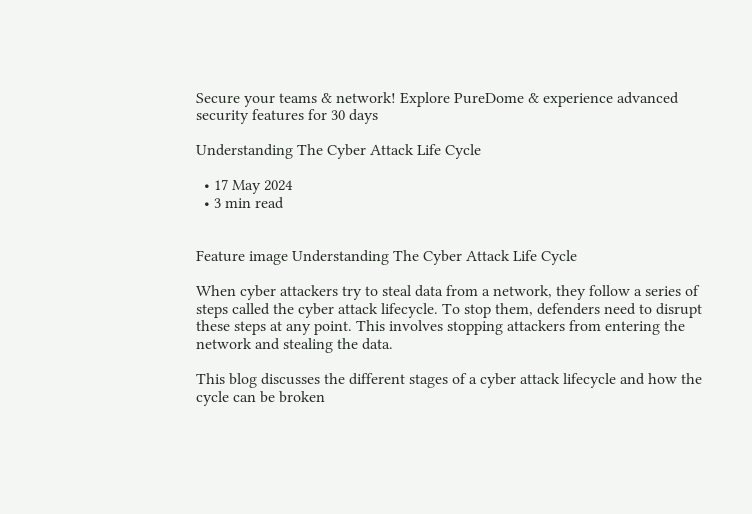Secure your teams & network! Explore PureDome & experience advanced security features for 30 days

Understanding The Cyber Attack Life Cycle

  • 17 May 2024
  • 3 min read


Feature image Understanding The Cyber Attack Life Cycle

When cyber attackers try to steal data from a network, they follow a series of steps called the cyber attack lifecycle. To stop them, defenders need to disrupt these steps at any point. This involves stopping attackers from entering the network and stealing the data.

This blog discusses the different stages of a cyber attack lifecycle and how the cycle can be broken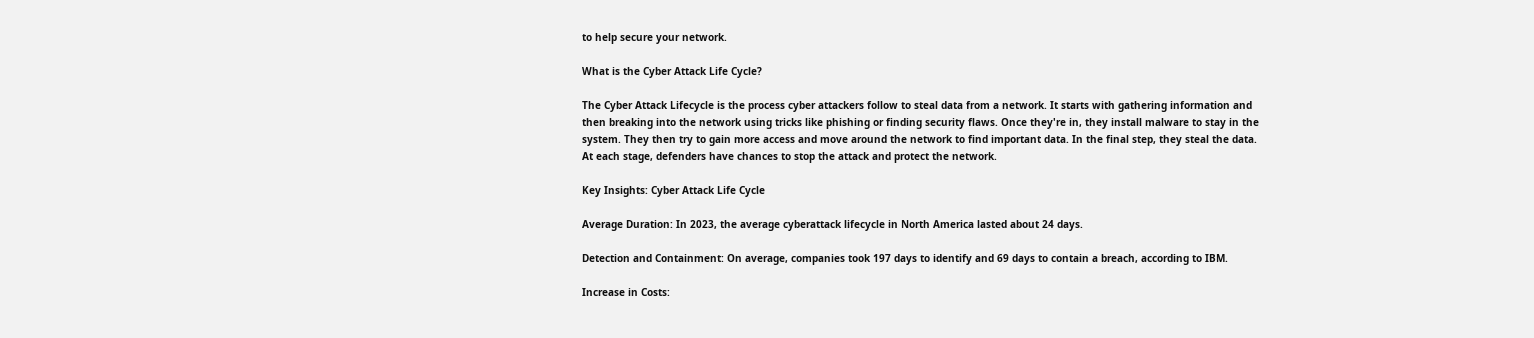to help secure your network.

What is the Cyber Attack Life Cycle?

The Cyber Attack Lifecycle is the process cyber attackers follow to steal data from a network. It starts with gathering information and then breaking into the network using tricks like phishing or finding security flaws. Once they're in, they install malware to stay in the system. They then try to gain more access and move around the network to find important data. In the final step, they steal the data. At each stage, defenders have chances to stop the attack and protect the network.

Key Insights: Cyber Attack Life Cycle

Average Duration: In 2023, the average cyberattack lifecycle in North America lasted about 24 days.

Detection and Containment: On average, companies took 197 days to identify and 69 days to contain a breach, according to IBM.

Increase in Costs: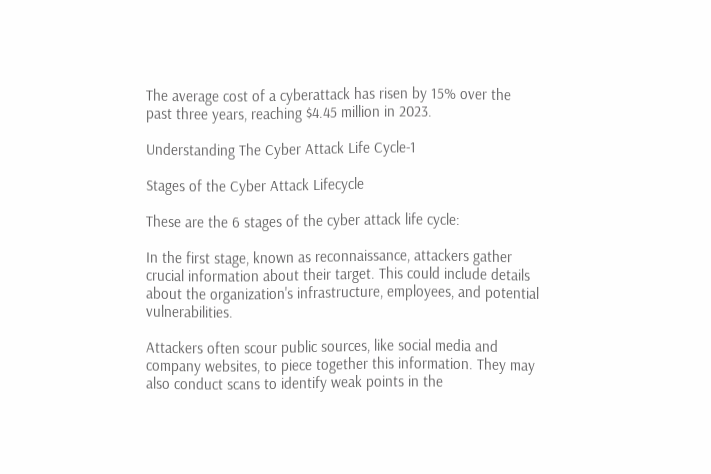The average cost of a cyberattack has risen by 15% over the past three years, reaching $4.45 million in 2023.

Understanding The Cyber Attack Life Cycle-1

Stages of the Cyber Attack Lifecycle

These are the 6 stages of the cyber attack life cycle:

In the first stage, known as reconnaissance, attackers gather crucial information about their target. This could include details about the organization's infrastructure, employees, and potential vulnerabilities.

Attackers often scour public sources, like social media and company websites, to piece together this information. They may also conduct scans to identify weak points in the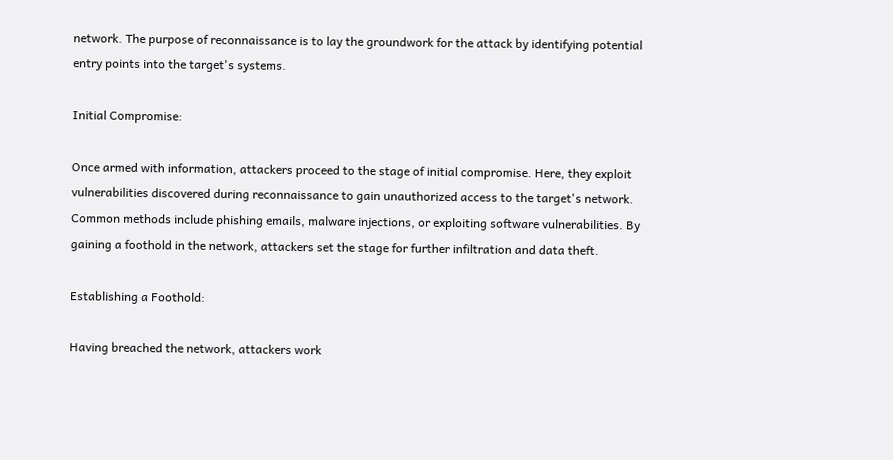network. The purpose of reconnaissance is to lay the groundwork for the attack by identifying potential entry points into the target's systems.

Initial Compromise:

Once armed with information, attackers proceed to the stage of initial compromise. Here, they exploit vulnerabilities discovered during reconnaissance to gain unauthorized access to the target's network. Common methods include phishing emails, malware injections, or exploiting software vulnerabilities. By gaining a foothold in the network, attackers set the stage for further infiltration and data theft.

Establishing a Foothold:

Having breached the network, attackers work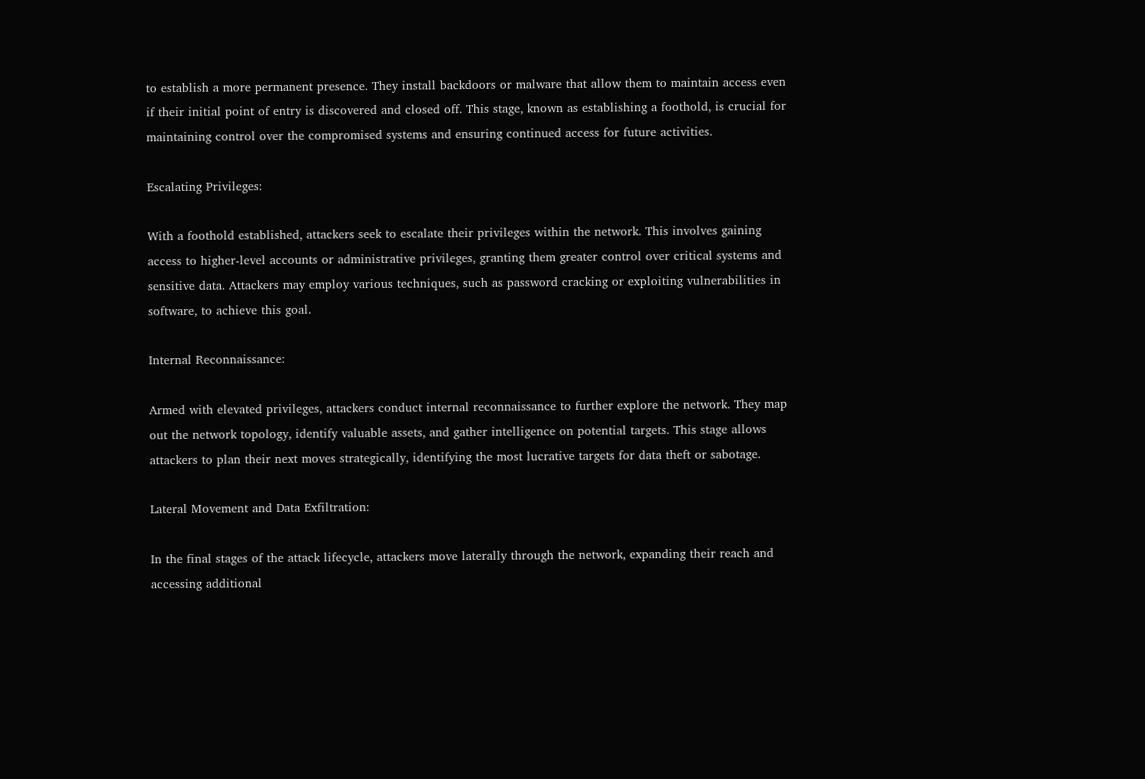to establish a more permanent presence. They install backdoors or malware that allow them to maintain access even if their initial point of entry is discovered and closed off. This stage, known as establishing a foothold, is crucial for maintaining control over the compromised systems and ensuring continued access for future activities.

Escalating Privileges:

With a foothold established, attackers seek to escalate their privileges within the network. This involves gaining access to higher-level accounts or administrative privileges, granting them greater control over critical systems and sensitive data. Attackers may employ various techniques, such as password cracking or exploiting vulnerabilities in software, to achieve this goal.

Internal Reconnaissance:

Armed with elevated privileges, attackers conduct internal reconnaissance to further explore the network. They map out the network topology, identify valuable assets, and gather intelligence on potential targets. This stage allows attackers to plan their next moves strategically, identifying the most lucrative targets for data theft or sabotage.

Lateral Movement and Data Exfiltration:

In the final stages of the attack lifecycle, attackers move laterally through the network, expanding their reach and accessing additional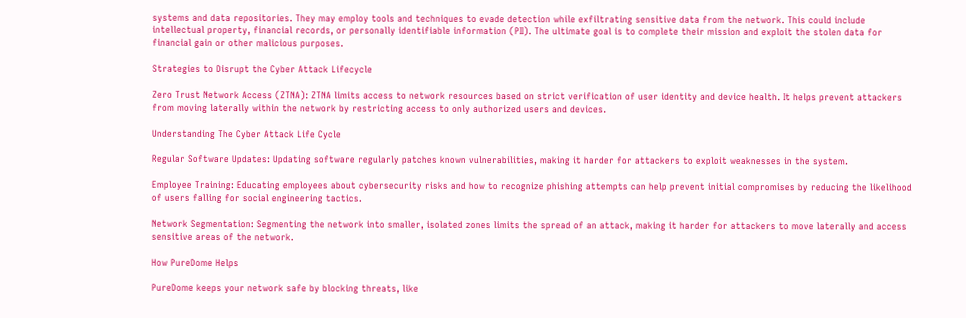systems and data repositories. They may employ tools and techniques to evade detection while exfiltrating sensitive data from the network. This could include intellectual property, financial records, or personally identifiable information (PII). The ultimate goal is to complete their mission and exploit the stolen data for financial gain or other malicious purposes.

Strategies to Disrupt the Cyber Attack Lifecycle

Zero Trust Network Access (ZTNA): ZTNA limits access to network resources based on strict verification of user identity and device health. It helps prevent attackers from moving laterally within the network by restricting access to only authorized users and devices.

Understanding The Cyber Attack Life Cycle

Regular Software Updates: Updating software regularly patches known vulnerabilities, making it harder for attackers to exploit weaknesses in the system.

Employee Training: Educating employees about cybersecurity risks and how to recognize phishing attempts can help prevent initial compromises by reducing the likelihood of users falling for social engineering tactics.

Network Segmentation: Segmenting the network into smaller, isolated zones limits the spread of an attack, making it harder for attackers to move laterally and access sensitive areas of the network.

How PureDome Helps

PureDome keeps your network safe by blocking threats, like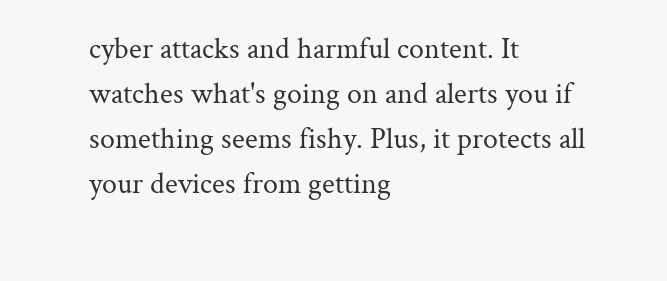cyber attacks and harmful content. It watches what's going on and alerts you if something seems fishy. Plus, it protects all your devices from getting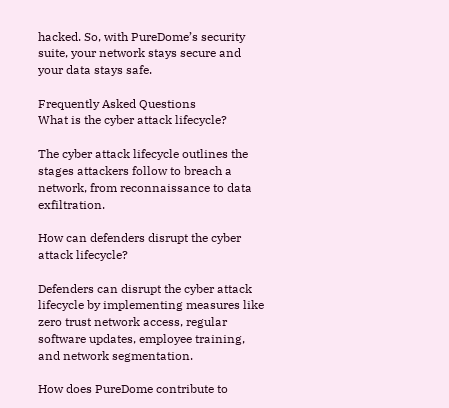hacked. So, with PureDome’s security suite, your network stays secure and your data stays safe.

Frequently Asked Questions
What is the cyber attack lifecycle?

The cyber attack lifecycle outlines the stages attackers follow to breach a network, from reconnaissance to data exfiltration.

How can defenders disrupt the cyber attack lifecycle?

Defenders can disrupt the cyber attack lifecycle by implementing measures like zero trust network access, regular software updates, employee training, and network segmentation.

How does PureDome contribute to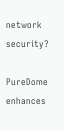network security?

PureDome enhances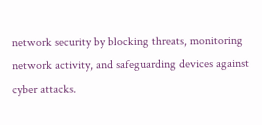network security by blocking threats, monitoring network activity, and safeguarding devices against cyber attacks.